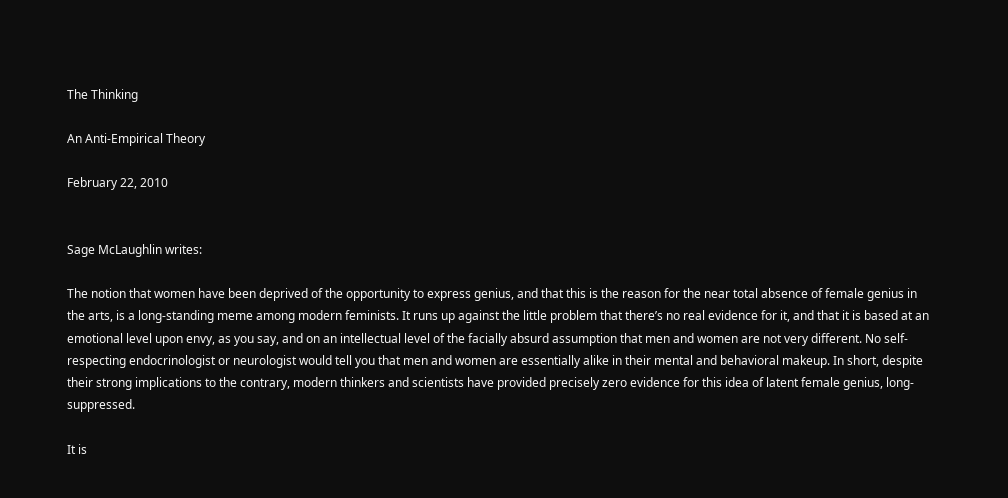The Thinking

An Anti-Empirical Theory

February 22, 2010


Sage McLaughlin writes:

The notion that women have been deprived of the opportunity to express genius, and that this is the reason for the near total absence of female genius in the arts, is a long-standing meme among modern feminists. It runs up against the little problem that there’s no real evidence for it, and that it is based at an emotional level upon envy, as you say, and on an intellectual level of the facially absurd assumption that men and women are not very different. No self-respecting endocrinologist or neurologist would tell you that men and women are essentially alike in their mental and behavioral makeup. In short, despite their strong implications to the contrary, modern thinkers and scientists have provided precisely zero evidence for this idea of latent female genius, long-suppressed.

It is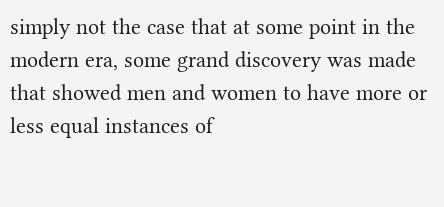simply not the case that at some point in the modern era, some grand discovery was made that showed men and women to have more or less equal instances of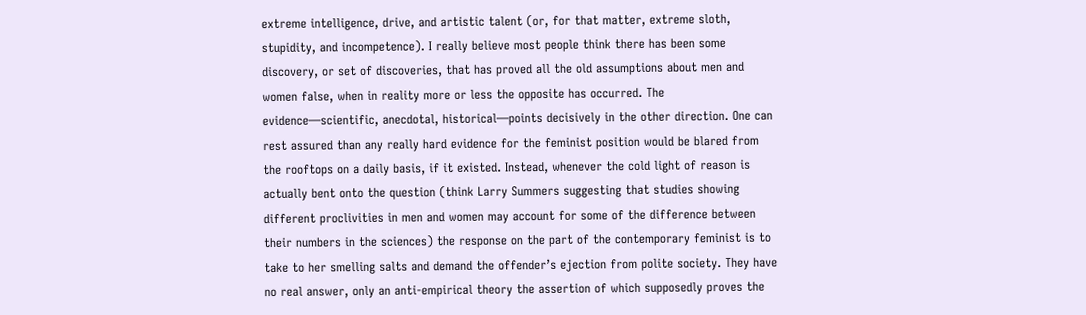extreme intelligence, drive, and artistic talent (or, for that matter, extreme sloth, stupidity, and incompetence). I really believe most people think there has been some discovery, or set of discoveries, that has proved all the old assumptions about men and women false, when in reality more or less the opposite has occurred. The evidence—scientific, anecdotal, historical—points decisively in the other direction. One can rest assured than any really hard evidence for the feminist position would be blared from the rooftops on a daily basis, if it existed. Instead, whenever the cold light of reason is actually bent onto the question (think Larry Summers suggesting that studies showing different proclivities in men and women may account for some of the difference between their numbers in the sciences) the response on the part of the contemporary feminist is to take to her smelling salts and demand the offender’s ejection from polite society. They have no real answer, only an anti-empirical theory the assertion of which supposedly proves the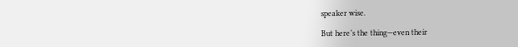speaker wise.

But here’s the thing—even their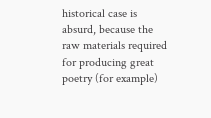historical case is absurd, because the raw materials required for producing great poetry (for example)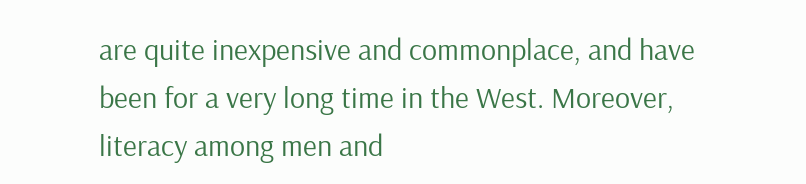are quite inexpensive and commonplace, and have been for a very long time in the West. Moreover, literacy among men and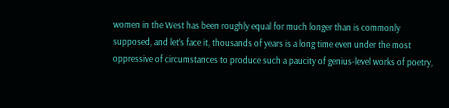women in the West has been roughly equal for much longer than is commonly supposed, and let’s face it, thousands of years is a long time even under the most oppressive of circumstances to produce such a paucity of genius-level works of poetry,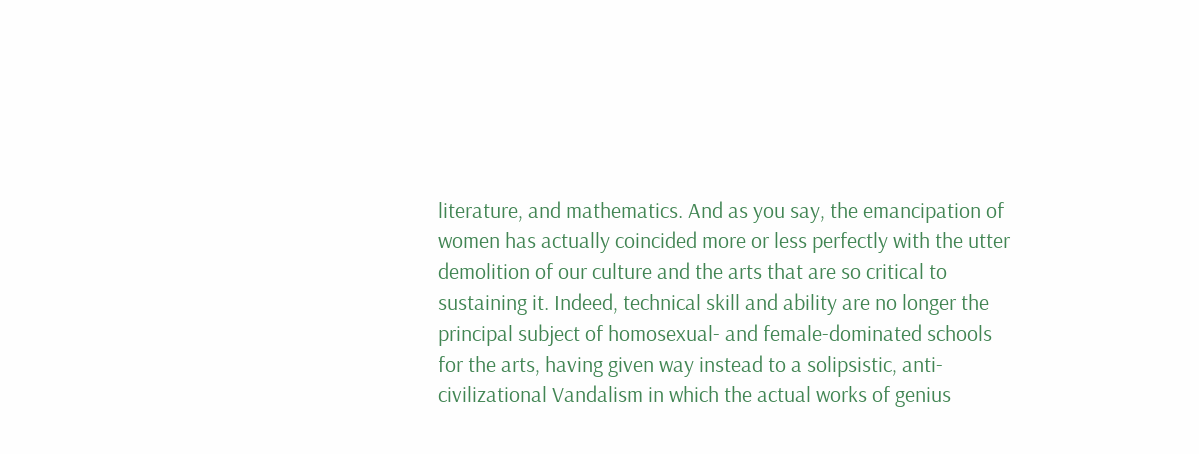literature, and mathematics. And as you say, the emancipation of women has actually coincided more or less perfectly with the utter demolition of our culture and the arts that are so critical to sustaining it. Indeed, technical skill and ability are no longer the principal subject of homosexual- and female-dominated schools for the arts, having given way instead to a solipsistic, anti-civilizational Vandalism in which the actual works of genius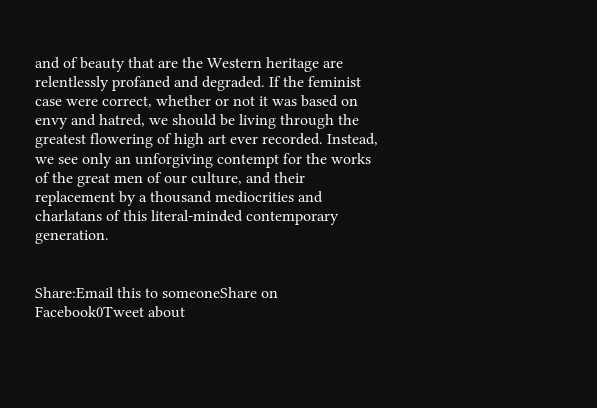and of beauty that are the Western heritage are relentlessly profaned and degraded. If the feminist case were correct, whether or not it was based on envy and hatred, we should be living through the greatest flowering of high art ever recorded. Instead, we see only an unforgiving contempt for the works of the great men of our culture, and their replacement by a thousand mediocrities and charlatans of this literal-minded contemporary generation.


Share:Email this to someoneShare on Facebook0Tweet about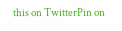this on TwitterPin on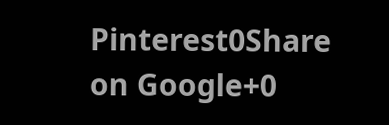Pinterest0Share on Google+0